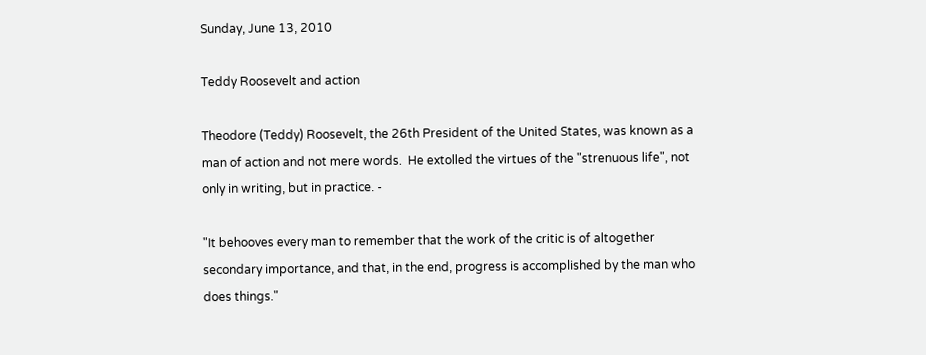Sunday, June 13, 2010

Teddy Roosevelt and action

Theodore (Teddy) Roosevelt, the 26th President of the United States, was known as a man of action and not mere words.  He extolled the virtues of the "strenuous life", not only in writing, but in practice. -

"It behooves every man to remember that the work of the critic is of altogether secondary importance, and that, in the end, progress is accomplished by the man who does things."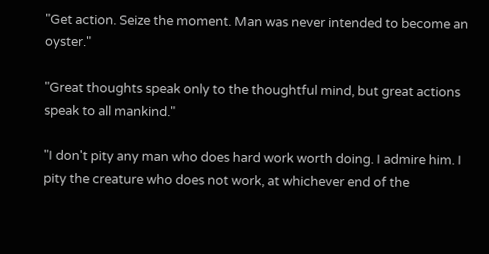"Get action. Seize the moment. Man was never intended to become an oyster."

"Great thoughts speak only to the thoughtful mind, but great actions speak to all mankind."

"I don't pity any man who does hard work worth doing. I admire him. I pity the creature who does not work, at whichever end of the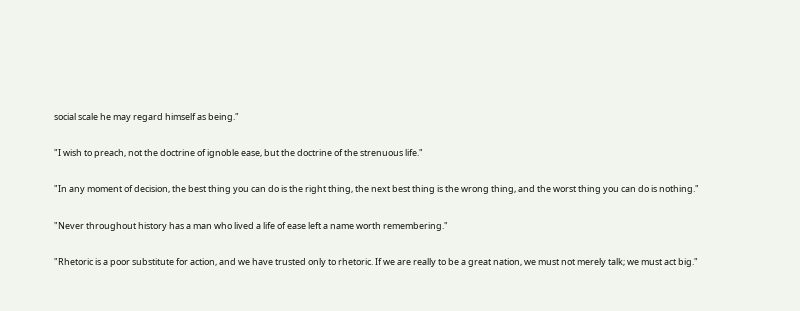social scale he may regard himself as being."

"I wish to preach, not the doctrine of ignoble ease, but the doctrine of the strenuous life."

"In any moment of decision, the best thing you can do is the right thing, the next best thing is the wrong thing, and the worst thing you can do is nothing."

"Never throughout history has a man who lived a life of ease left a name worth remembering."

"Rhetoric is a poor substitute for action, and we have trusted only to rhetoric. If we are really to be a great nation, we must not merely talk; we must act big."